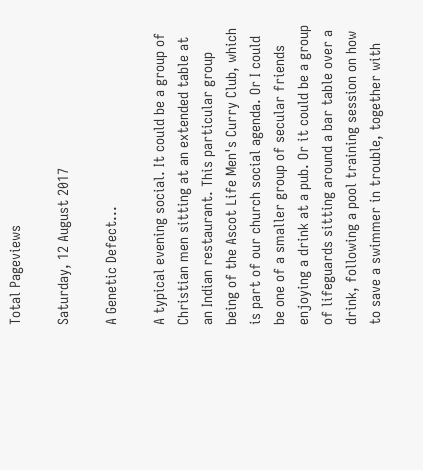Total Pageviews

Saturday, 12 August 2017

A Genetic Defect...

A typical evening social. It could be a group of Christian men sitting at an extended table at an Indian restaurant. This particular group being of the Ascot Life Men's Curry Club, which is part of our church social agenda. Or I could be one of a smaller group of secular friends enjoying a drink at a pub. Or it could be a group of lifeguards sitting around a bar table over a drink, following a pool training session on how to save a swimmer in trouble, together with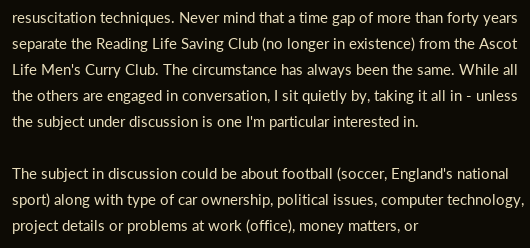resuscitation techniques. Never mind that a time gap of more than forty years separate the Reading Life Saving Club (no longer in existence) from the Ascot Life Men's Curry Club. The circumstance has always been the same. While all the others are engaged in conversation, I sit quietly by, taking it all in - unless the subject under discussion is one I'm particular interested in.

The subject in discussion could be about football (soccer, England's national sport) along with type of car ownership, political issues, computer technology, project details or problems at work (office), money matters, or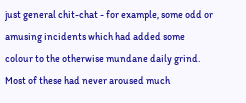just general chit-chat - for example, some odd or amusing incidents which had added some colour to the otherwise mundane daily grind. Most of these had never aroused much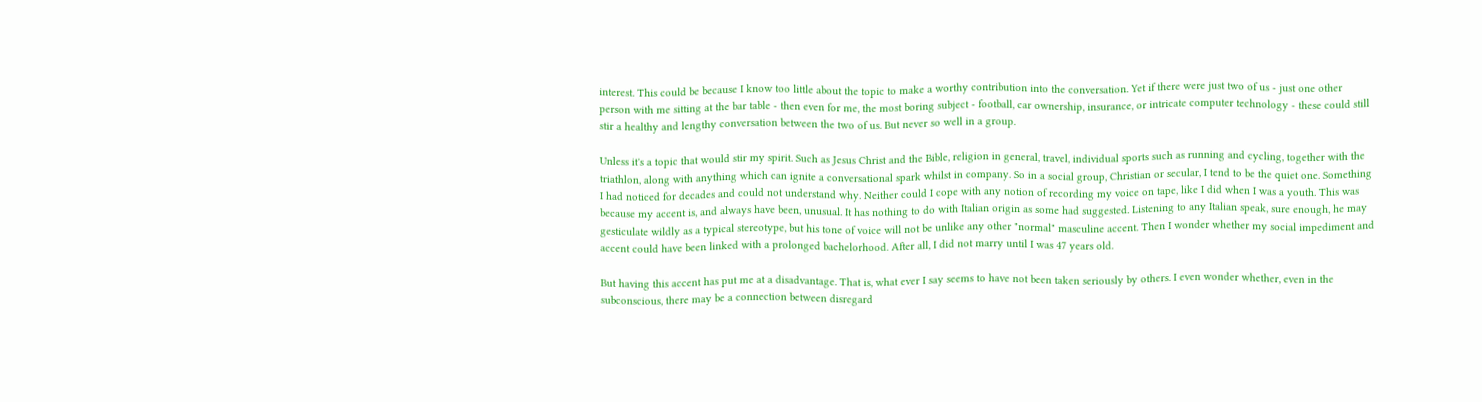interest. This could be because I know too little about the topic to make a worthy contribution into the conversation. Yet if there were just two of us - just one other person with me sitting at the bar table - then even for me, the most boring subject - football, car ownership, insurance, or intricate computer technology - these could still stir a healthy and lengthy conversation between the two of us. But never so well in a group.

Unless it's a topic that would stir my spirit. Such as Jesus Christ and the Bible, religion in general, travel, individual sports such as running and cycling, together with the triathlon, along with anything which can ignite a conversational spark whilst in company. So in a social group, Christian or secular, I tend to be the quiet one. Something I had noticed for decades and could not understand why. Neither could I cope with any notion of recording my voice on tape, like I did when I was a youth. This was because my accent is, and always have been, unusual. It has nothing to do with Italian origin as some had suggested. Listening to any Italian speak, sure enough, he may gesticulate wildly as a typical stereotype, but his tone of voice will not be unlike any other "normal" masculine accent. Then I wonder whether my social impediment and accent could have been linked with a prolonged bachelorhood. After all, I did not marry until I was 47 years old.

But having this accent has put me at a disadvantage. That is, what ever I say seems to have not been taken seriously by others. I even wonder whether, even in the subconscious, there may be a connection between disregard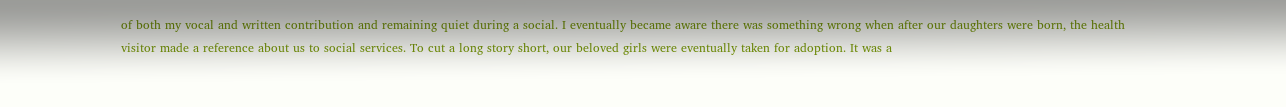of both my vocal and written contribution and remaining quiet during a social. I eventually became aware there was something wrong when after our daughters were born, the health visitor made a reference about us to social services. To cut a long story short, our beloved girls were eventually taken for adoption. It was a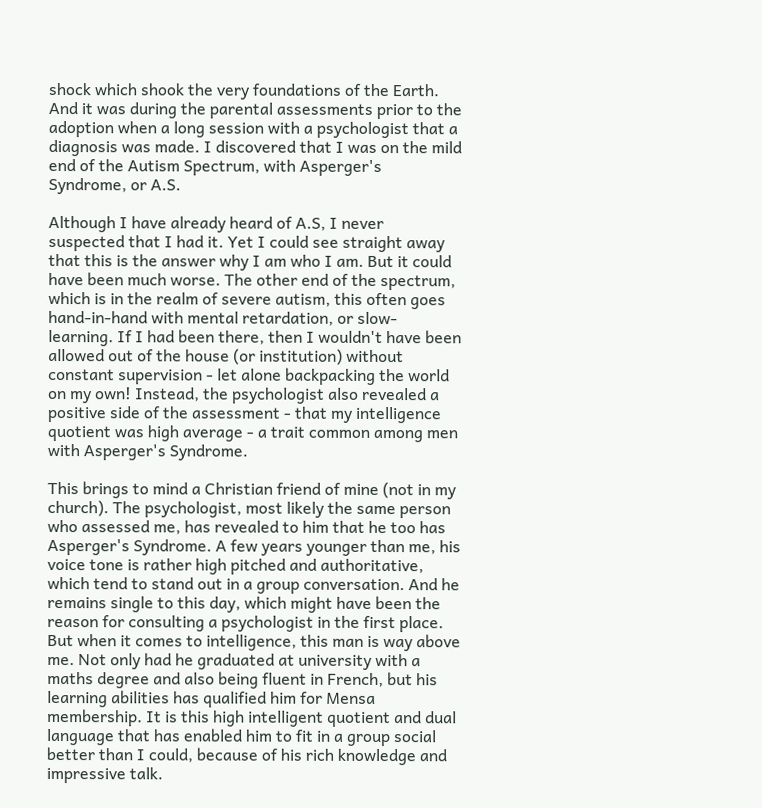shock which shook the very foundations of the Earth. And it was during the parental assessments prior to the adoption when a long session with a psychologist that a diagnosis was made. I discovered that I was on the mild end of the Autism Spectrum, with Asperger's Syndrome, or A.S.

Although I have already heard of A.S, I never suspected that I had it. Yet I could see straight away that this is the answer why I am who I am. But it could have been much worse. The other end of the spectrum, which is in the realm of severe autism, this often goes hand-in-hand with mental retardation, or slow-learning. If I had been there, then I wouldn't have been allowed out of the house (or institution) without constant supervision - let alone backpacking the world on my own! Instead, the psychologist also revealed a positive side of the assessment - that my intelligence quotient was high average - a trait common among men with Asperger's Syndrome.

This brings to mind a Christian friend of mine (not in my church). The psychologist, most likely the same person who assessed me, has revealed to him that he too has Asperger's Syndrome. A few years younger than me, his voice tone is rather high pitched and authoritative, which tend to stand out in a group conversation. And he remains single to this day, which might have been the reason for consulting a psychologist in the first place. But when it comes to intelligence, this man is way above me. Not only had he graduated at university with a maths degree and also being fluent in French, but his learning abilities has qualified him for Mensa membership. It is this high intelligent quotient and dual language that has enabled him to fit in a group social better than I could, because of his rich knowledge and impressive talk.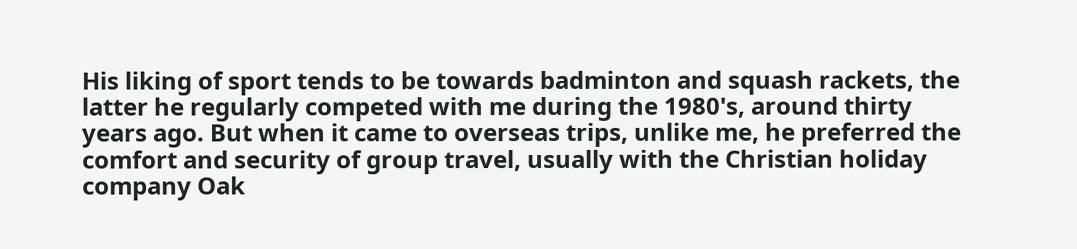His liking of sport tends to be towards badminton and squash rackets, the latter he regularly competed with me during the 1980's, around thirty years ago. But when it came to overseas trips, unlike me, he preferred the comfort and security of group travel, usually with the Christian holiday company Oak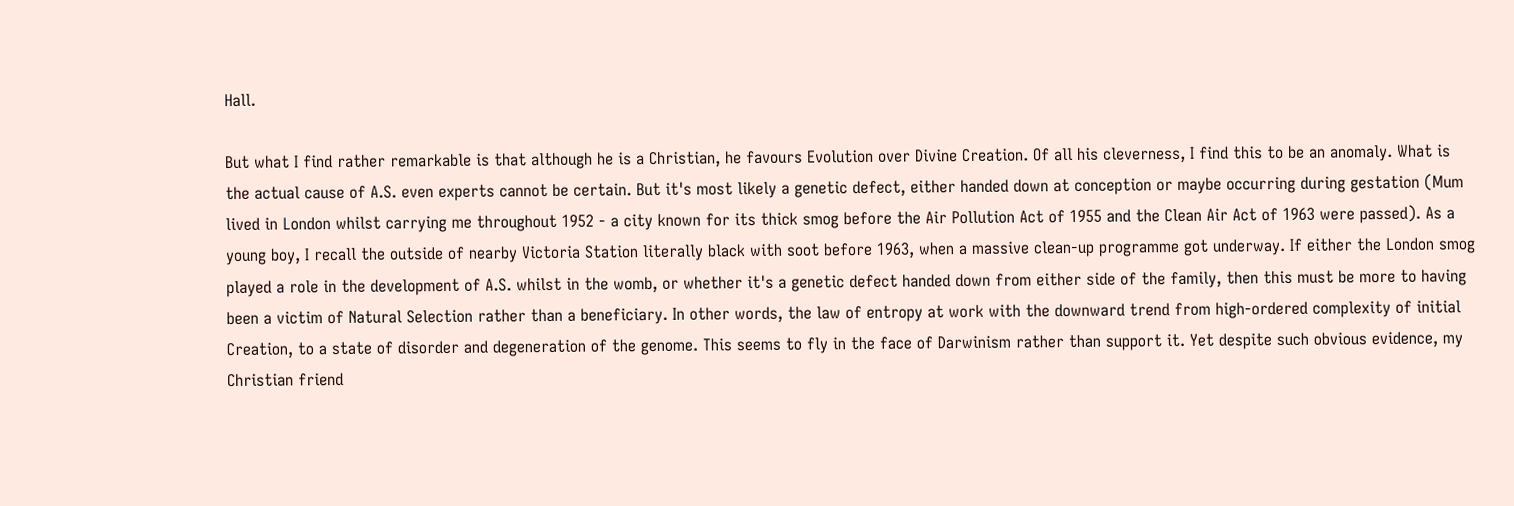Hall.

But what I find rather remarkable is that although he is a Christian, he favours Evolution over Divine Creation. Of all his cleverness, I find this to be an anomaly. What is the actual cause of A.S. even experts cannot be certain. But it's most likely a genetic defect, either handed down at conception or maybe occurring during gestation (Mum lived in London whilst carrying me throughout 1952 - a city known for its thick smog before the Air Pollution Act of 1955 and the Clean Air Act of 1963 were passed). As a young boy, I recall the outside of nearby Victoria Station literally black with soot before 1963, when a massive clean-up programme got underway. If either the London smog played a role in the development of A.S. whilst in the womb, or whether it's a genetic defect handed down from either side of the family, then this must be more to having been a victim of Natural Selection rather than a beneficiary. In other words, the law of entropy at work with the downward trend from high-ordered complexity of initial Creation, to a state of disorder and degeneration of the genome. This seems to fly in the face of Darwinism rather than support it. Yet despite such obvious evidence, my Christian friend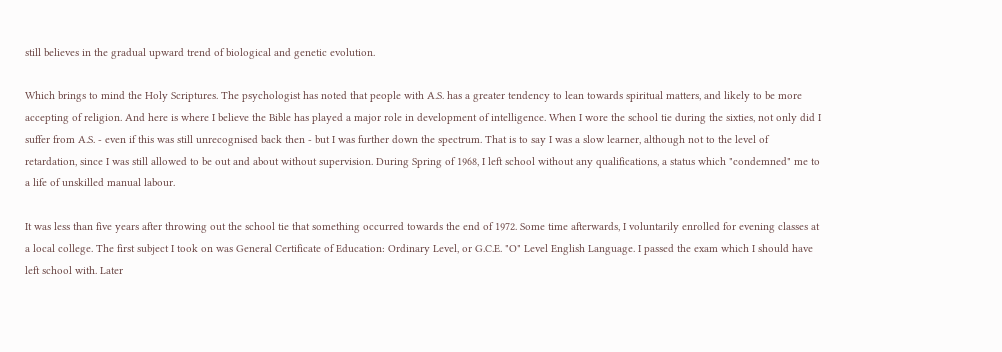still believes in the gradual upward trend of biological and genetic evolution.

Which brings to mind the Holy Scriptures. The psychologist has noted that people with A.S. has a greater tendency to lean towards spiritual matters, and likely to be more accepting of religion. And here is where I believe the Bible has played a major role in development of intelligence. When I wore the school tie during the sixties, not only did I suffer from A.S. - even if this was still unrecognised back then - but I was further down the spectrum. That is to say I was a slow learner, although not to the level of retardation, since I was still allowed to be out and about without supervision. During Spring of 1968, I left school without any qualifications, a status which "condemned" me to a life of unskilled manual labour.

It was less than five years after throwing out the school tie that something occurred towards the end of 1972. Some time afterwards, I voluntarily enrolled for evening classes at a local college. The first subject I took on was General Certificate of Education: Ordinary Level, or G.C.E. "O" Level English Language. I passed the exam which I should have left school with. Later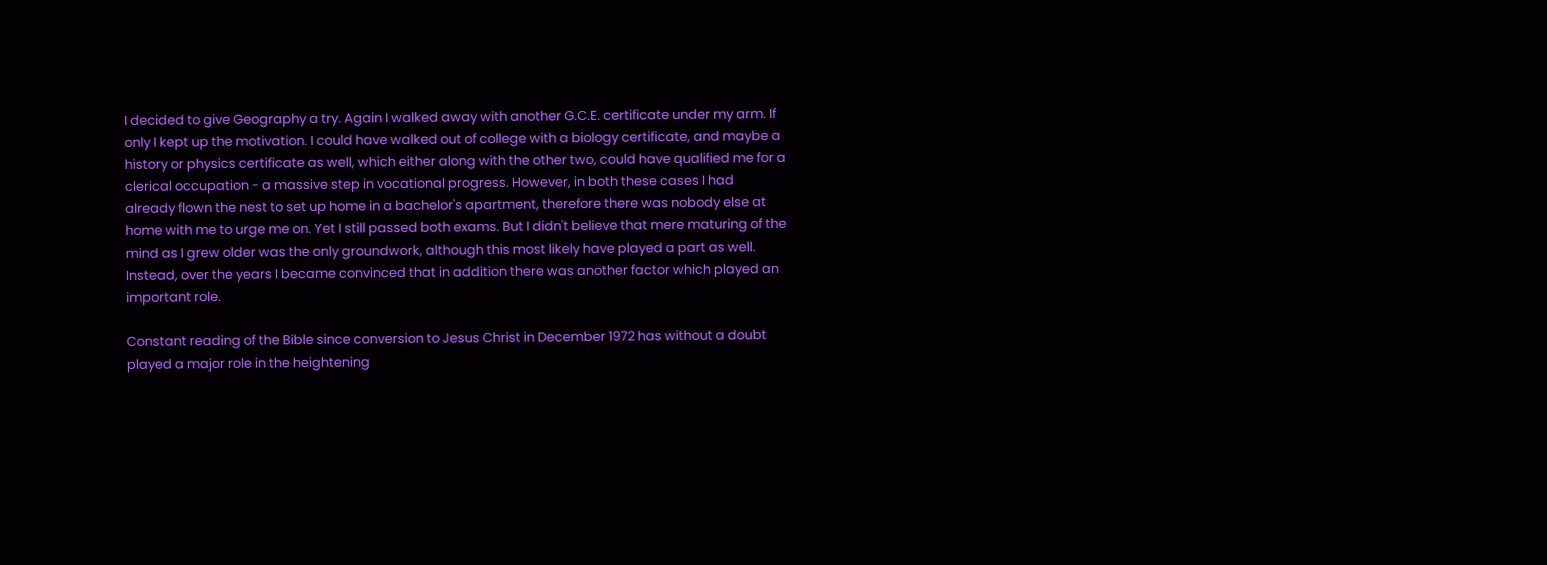I decided to give Geography a try. Again I walked away with another G.C.E. certificate under my arm. If only I kept up the motivation. I could have walked out of college with a biology certificate, and maybe a history or physics certificate as well, which either along with the other two, could have qualified me for a clerical occupation - a massive step in vocational progress. However, in both these cases I had already flown the nest to set up home in a bachelor's apartment, therefore there was nobody else at home with me to urge me on. Yet I still passed both exams. But I didn't believe that mere maturing of the mind as I grew older was the only groundwork, although this most likely have played a part as well. Instead, over the years I became convinced that in addition there was another factor which played an important role.

Constant reading of the Bible since conversion to Jesus Christ in December 1972 has without a doubt played a major role in the heightening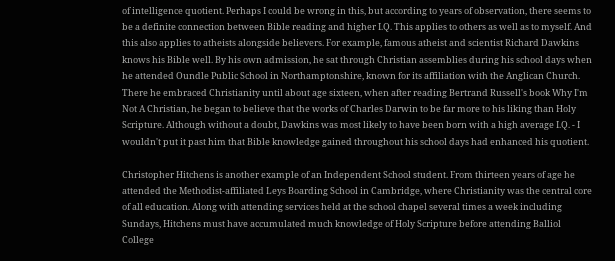of intelligence quotient. Perhaps I could be wrong in this, but according to years of observation, there seems to be a definite connection between Bible reading and higher I.Q. This applies to others as well as to myself. And this also applies to atheists alongside believers. For example, famous atheist and scientist Richard Dawkins knows his Bible well. By his own admission, he sat through Christian assemblies during his school days when he attended Oundle Public School in Northamptonshire, known for its affiliation with the Anglican Church. There he embraced Christianity until about age sixteen, when after reading Bertrand Russell's book Why I'm Not A Christian, he began to believe that the works of Charles Darwin to be far more to his liking than Holy Scripture. Although without a doubt, Dawkins was most likely to have been born with a high average I.Q. - I wouldn't put it past him that Bible knowledge gained throughout his school days had enhanced his quotient.

Christopher Hitchens is another example of an Independent School student. From thirteen years of age he attended the Methodist-affiliated Leys Boarding School in Cambridge, where Christianity was the central core of all education. Along with attending services held at the school chapel several times a week including Sundays, Hitchens must have accumulated much knowledge of Holy Scripture before attending Balliol College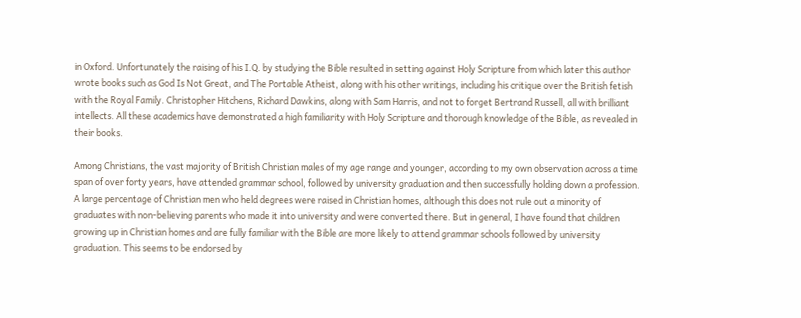in Oxford. Unfortunately the raising of his I.Q. by studying the Bible resulted in setting against Holy Scripture from which later this author wrote books such as God Is Not Great, and The Portable Atheist, along with his other writings, including his critique over the British fetish with the Royal Family. Christopher Hitchens, Richard Dawkins, along with Sam Harris, and not to forget Bertrand Russell, all with brilliant intellects. All these academics have demonstrated a high familiarity with Holy Scripture and thorough knowledge of the Bible, as revealed in their books.

Among Christians, the vast majority of British Christian males of my age range and younger, according to my own observation across a time span of over forty years, have attended grammar school, followed by university graduation and then successfully holding down a profession. A large percentage of Christian men who held degrees were raised in Christian homes, although this does not rule out a minority of graduates with non-believing parents who made it into university and were converted there. But in general, I have found that children growing up in Christian homes and are fully familiar with the Bible are more likely to attend grammar schools followed by university graduation. This seems to be endorsed by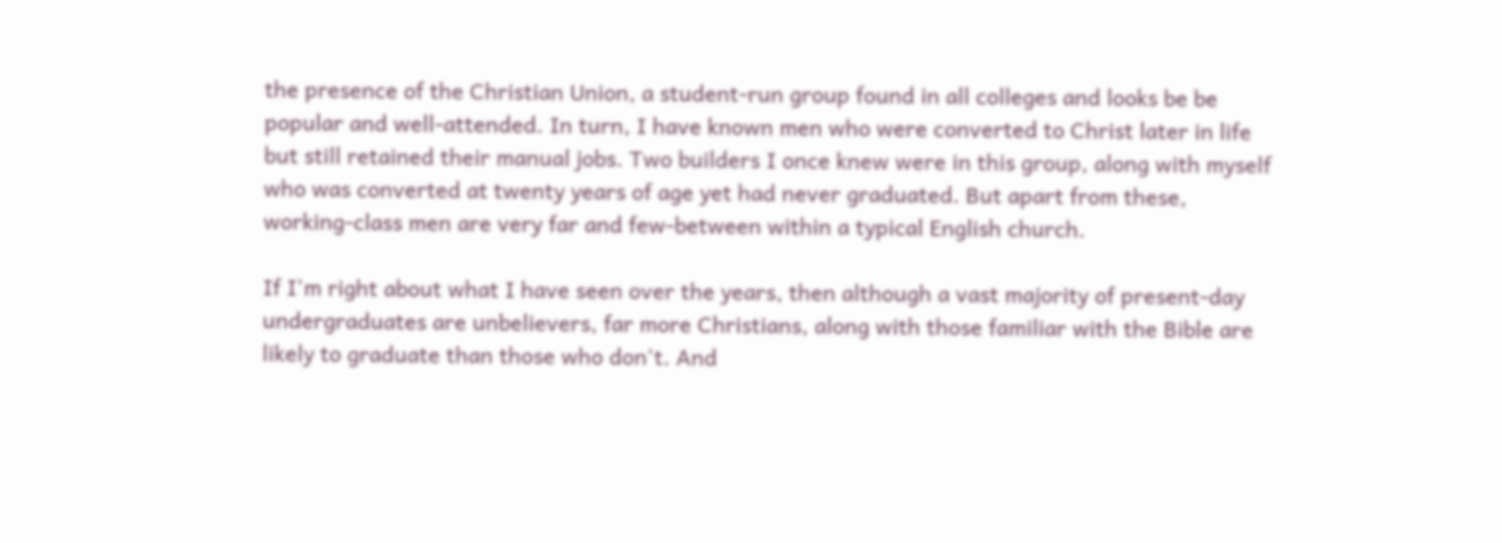the presence of the Christian Union, a student-run group found in all colleges and looks be be popular and well-attended. In turn, I have known men who were converted to Christ later in life but still retained their manual jobs. Two builders I once knew were in this group, along with myself who was converted at twenty years of age yet had never graduated. But apart from these, working-class men are very far and few-between within a typical English church.

If I'm right about what I have seen over the years, then although a vast majority of present-day undergraduates are unbelievers, far more Christians, along with those familiar with the Bible are likely to graduate than those who don't. And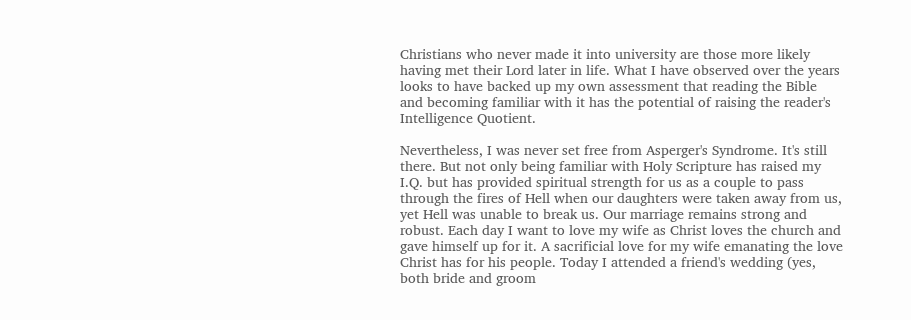Christians who never made it into university are those more likely having met their Lord later in life. What I have observed over the years looks to have backed up my own assessment that reading the Bible and becoming familiar with it has the potential of raising the reader's Intelligence Quotient.

Nevertheless, I was never set free from Asperger's Syndrome. It's still there. But not only being familiar with Holy Scripture has raised my I.Q. but has provided spiritual strength for us as a couple to pass through the fires of Hell when our daughters were taken away from us, yet Hell was unable to break us. Our marriage remains strong and robust. Each day I want to love my wife as Christ loves the church and gave himself up for it. A sacrificial love for my wife emanating the love Christ has for his people. Today I attended a friend's wedding (yes, both bride and groom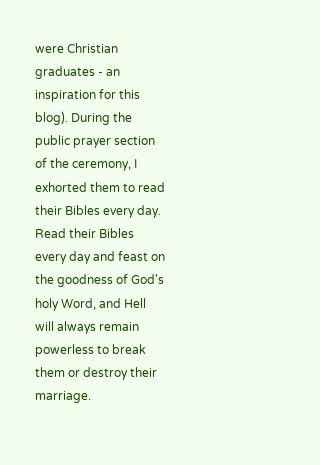were Christian graduates - an inspiration for this blog). During the public prayer section of the ceremony, I exhorted them to read their Bibles every day. Read their Bibles every day and feast on the goodness of God's holy Word, and Hell will always remain powerless to break them or destroy their marriage.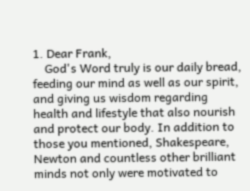1. Dear Frank,
    God's Word truly is our daily bread, feeding our mind as well as our spirit, and giving us wisdom regarding health and lifestyle that also nourish and protect our body. In addition to those you mentioned, Shakespeare, Newton and countless other brilliant minds not only were motivated to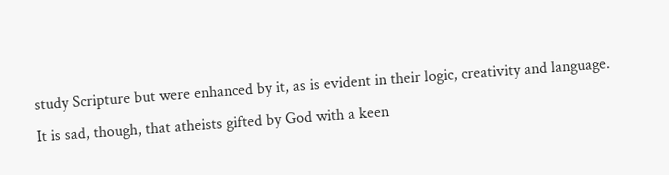study Scripture but were enhanced by it, as is evident in their logic, creativity and language. It is sad, though, that atheists gifted by God with a keen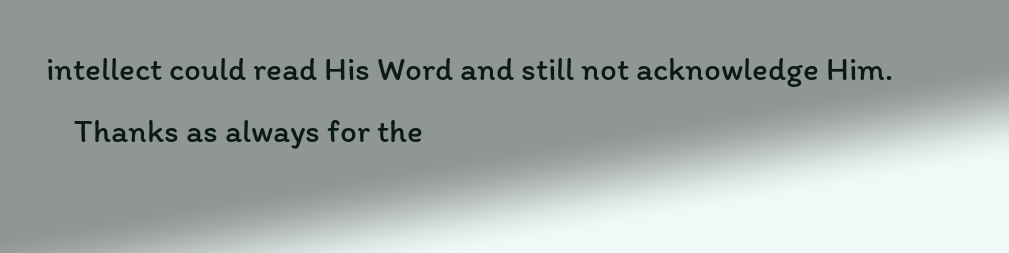intellect could read His Word and still not acknowledge Him.
    Thanks as always for the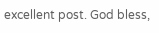excellent post. God bless,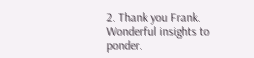2. Thank you Frank. Wonderful insights to ponder.